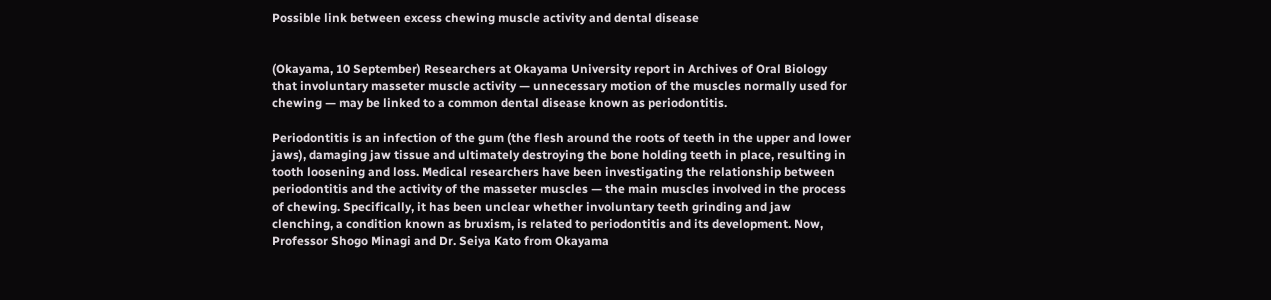Possible link between excess chewing muscle activity and dental disease


(Okayama, 10 September) Researchers at Okayama University report in Archives of Oral Biology that involuntary masseter muscle activity — unnecessary motion of the muscles normally used for chewing — may be linked to a common dental disease known as periodontitis.

Periodontitis is an infection of the gum (the flesh around the roots of teeth in the upper and lower jaws), damaging jaw tissue and ultimately destroying the bone holding teeth in place, resulting in tooth loosening and loss. Medical researchers have been investigating the relationship between periodontitis and the activity of the masseter muscles — the main muscles involved in the process of chewing. Specifically, it has been unclear whether involuntary teeth grinding and jaw clenching, a condition known as bruxism, is related to periodontitis and its development. Now, Professor Shogo Minagi and Dr. Seiya Kato from Okayama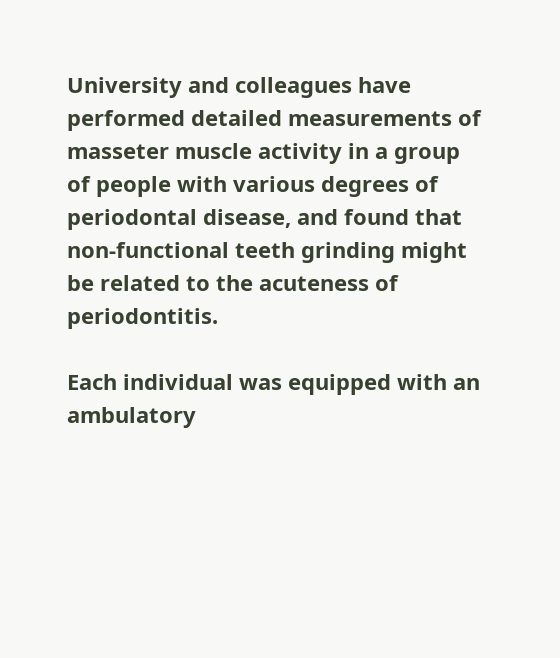University and colleagues have performed detailed measurements of masseter muscle activity in a group of people with various degrees of periodontal disease, and found that non-functional teeth grinding might be related to the acuteness of periodontitis.

Each individual was equipped with an ambulatory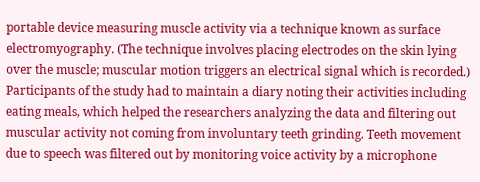portable device measuring muscle activity via a technique known as surface electromyography. (The technique involves placing electrodes on the skin lying over the muscle; muscular motion triggers an electrical signal which is recorded.) Participants of the study had to maintain a diary noting their activities including eating meals, which helped the researchers analyzing the data and filtering out muscular activity not coming from involuntary teeth grinding. Teeth movement due to speech was filtered out by monitoring voice activity by a microphone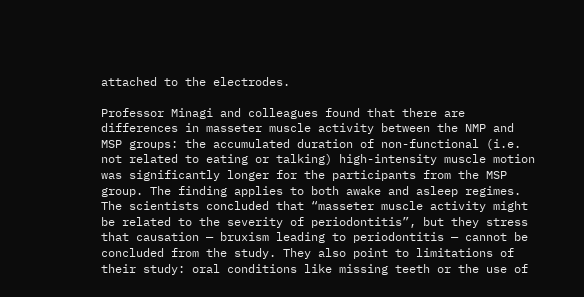attached to the electrodes.

Professor Minagi and colleagues found that there are differences in masseter muscle activity between the NMP and MSP groups: the accumulated duration of non-functional (i.e. not related to eating or talking) high-intensity muscle motion was significantly longer for the participants from the MSP group. The finding applies to both awake and asleep regimes. The scientists concluded that “masseter muscle activity might be related to the severity of periodontitis”, but they stress that causation — bruxism leading to periodontitis — cannot be concluded from the study. They also point to limitations of their study: oral conditions like missing teeth or the use of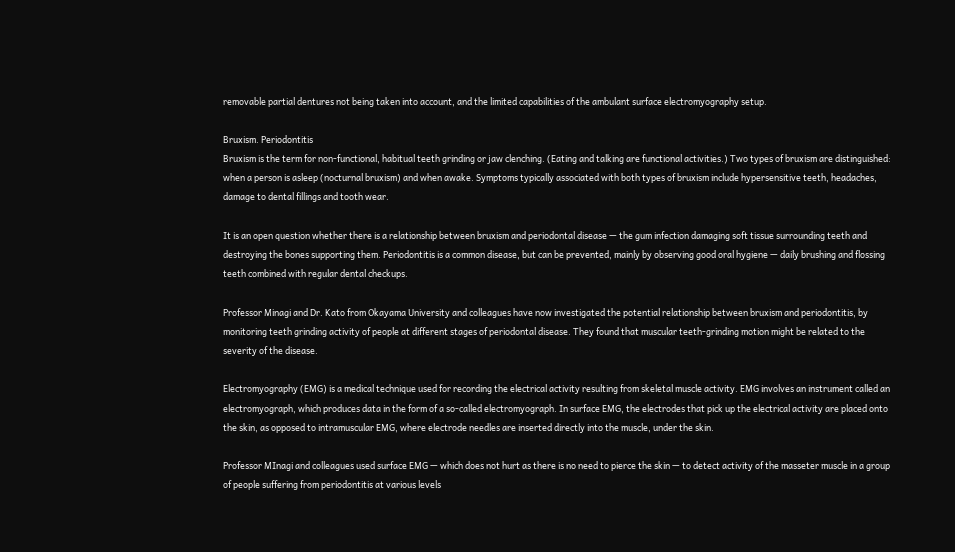removable partial dentures not being taken into account, and the limited capabilities of the ambulant surface electromyography setup.

Bruxism. Periodontitis
Bruxism is the term for non-functional, habitual teeth grinding or jaw clenching. (Eating and talking are functional activities.) Two types of bruxism are distinguished: when a person is asleep (nocturnal bruxism) and when awake. Symptoms typically associated with both types of bruxism include hypersensitive teeth, headaches, damage to dental fillings and tooth wear.

It is an open question whether there is a relationship between bruxism and periodontal disease — the gum infection damaging soft tissue surrounding teeth and destroying the bones supporting them. Periodontitis is a common disease, but can be prevented, mainly by observing good oral hygiene — daily brushing and flossing teeth combined with regular dental checkups.

Professor Minagi and Dr. Kato from Okayama University and colleagues have now investigated the potential relationship between bruxism and periodontitis, by monitoring teeth grinding activity of people at different stages of periodontal disease. They found that muscular teeth-grinding motion might be related to the severity of the disease.

Electromyography (EMG) is a medical technique used for recording the electrical activity resulting from skeletal muscle activity. EMG involves an instrument called an electromyograph, which produces data in the form of a so-called electromyograph. In surface EMG, the electrodes that pick up the electrical activity are placed onto the skin, as opposed to intramuscular EMG, where electrode needles are inserted directly into the muscle, under the skin.

Professor MInagi and colleagues used surface EMG — which does not hurt as there is no need to pierce the skin — to detect activity of the masseter muscle in a group of people suffering from periodontitis at various levels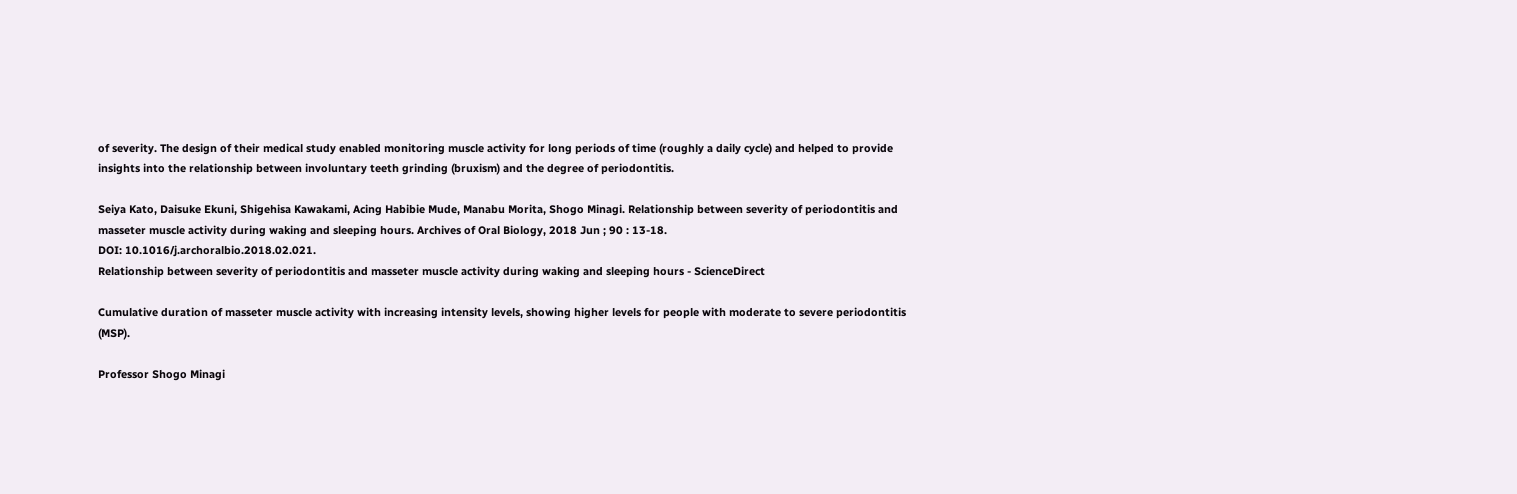of severity. The design of their medical study enabled monitoring muscle activity for long periods of time (roughly a daily cycle) and helped to provide insights into the relationship between involuntary teeth grinding (bruxism) and the degree of periodontitis.

Seiya Kato, Daisuke Ekuni, Shigehisa Kawakami, Acing Habibie Mude, Manabu Morita, Shogo Minagi. Relationship between severity of periodontitis and masseter muscle activity during waking and sleeping hours. Archives of Oral Biology, 2018 Jun ; 90 : 13-18.
DOI: 10.1016/j.archoralbio.2018.02.021.
Relationship between severity of periodontitis and masseter muscle activity during waking and sleeping hours - ScienceDirect

Cumulative duration of masseter muscle activity with increasing intensity levels, showing higher levels for people with moderate to severe periodontitis (MSP).

Professor Shogo Minagi